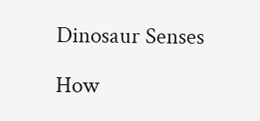Dinosaur Senses

How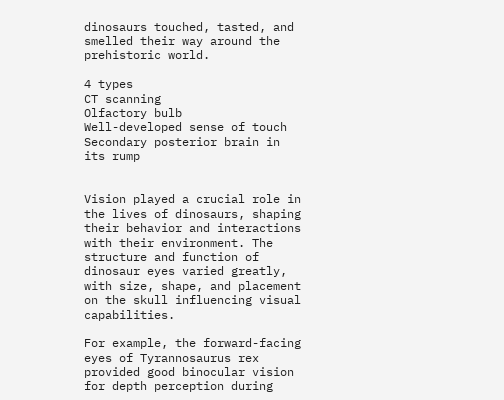dinosaurs touched, tasted, and smelled their way around the prehistoric world.

4 types
CT scanning
Olfactory bulb
Well-developed sense of touch
Secondary posterior brain in its rump


Vision played a crucial role in the lives of dinosaurs, shaping their behavior and interactions with their environment. The structure and function of dinosaur eyes varied greatly, with size, shape, and placement on the skull influencing visual capabilities.

For example, the forward-facing eyes of Tyrannosaurus rex provided good binocular vision for depth perception during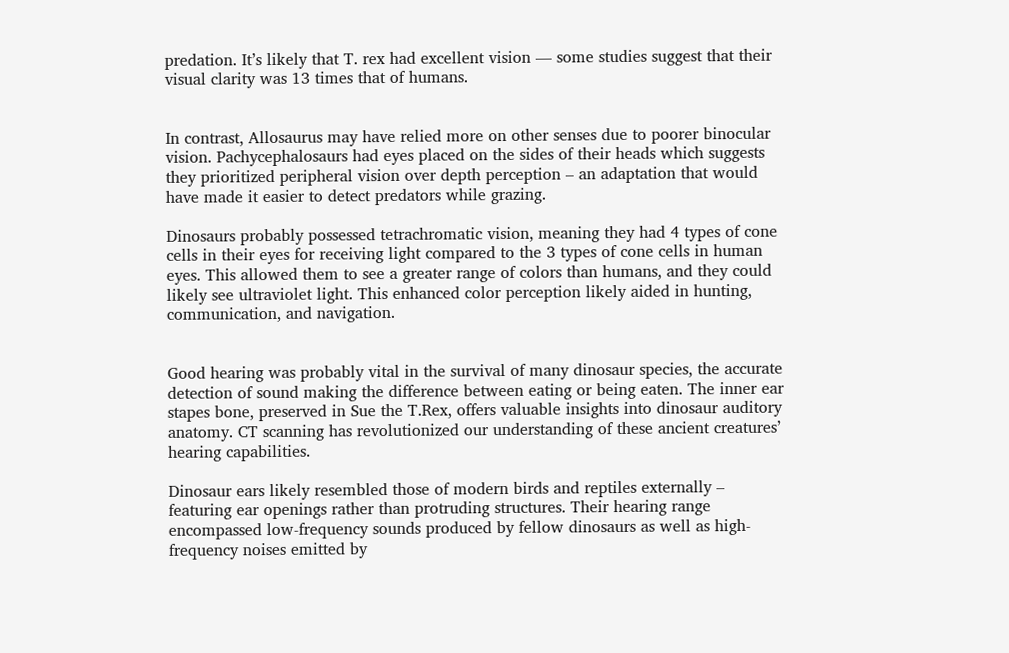predation. It’s likely that T. rex had excellent vision — some studies suggest that their visual clarity was 13 times that of humans.


In contrast, Allosaurus may have relied more on other senses due to poorer binocular vision. Pachycephalosaurs had eyes placed on the sides of their heads which suggests they prioritized peripheral vision over depth perception – an adaptation that would have made it easier to detect predators while grazing.

Dinosaurs probably possessed tetrachromatic vision, meaning they had 4 types of cone cells in their eyes for receiving light compared to the 3 types of cone cells in human eyes. This allowed them to see a greater range of colors than humans, and they could likely see ultraviolet light. This enhanced color perception likely aided in hunting, communication, and navigation.


Good hearing was probably vital in the survival of many dinosaur species, the accurate detection of sound making the difference between eating or being eaten. The inner ear stapes bone, preserved in Sue the T.Rex, offers valuable insights into dinosaur auditory anatomy. CT scanning has revolutionized our understanding of these ancient creatures’ hearing capabilities.

Dinosaur ears likely resembled those of modern birds and reptiles externally – featuring ear openings rather than protruding structures. Their hearing range encompassed low-frequency sounds produced by fellow dinosaurs as well as high-frequency noises emitted by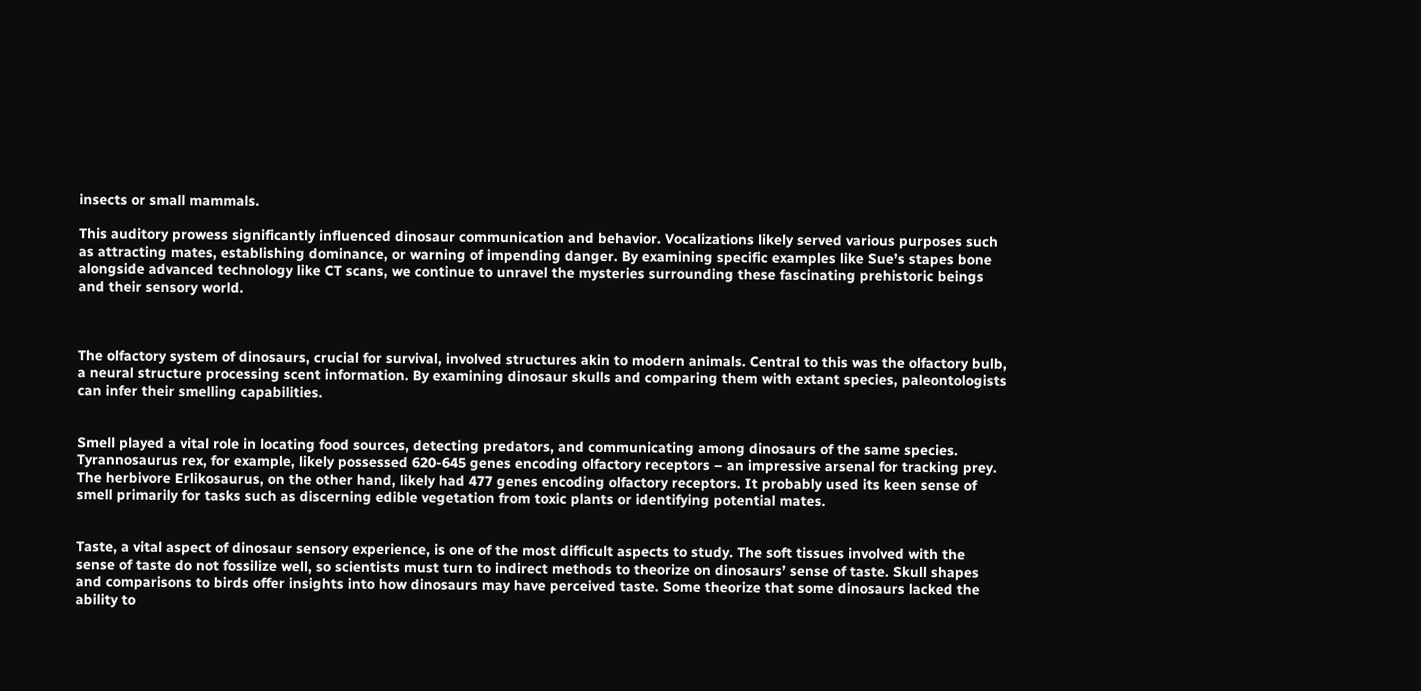insects or small mammals.

This auditory prowess significantly influenced dinosaur communication and behavior. Vocalizations likely served various purposes such as attracting mates, establishing dominance, or warning of impending danger. By examining specific examples like Sue’s stapes bone alongside advanced technology like CT scans, we continue to unravel the mysteries surrounding these fascinating prehistoric beings and their sensory world.



The olfactory system of dinosaurs, crucial for survival, involved structures akin to modern animals. Central to this was the olfactory bulb, a neural structure processing scent information. By examining dinosaur skulls and comparing them with extant species, paleontologists can infer their smelling capabilities.


Smell played a vital role in locating food sources, detecting predators, and communicating among dinosaurs of the same species. Tyrannosaurus rex, for example, likely possessed 620-645 genes encoding olfactory receptors – an impressive arsenal for tracking prey. The herbivore Erlikosaurus, on the other hand, likely had 477 genes encoding olfactory receptors. It probably used its keen sense of smell primarily for tasks such as discerning edible vegetation from toxic plants or identifying potential mates.


Taste, a vital aspect of dinosaur sensory experience, is one of the most difficult aspects to study. The soft tissues involved with the sense of taste do not fossilize well, so scientists must turn to indirect methods to theorize on dinosaurs’ sense of taste. Skull shapes and comparisons to birds offer insights into how dinosaurs may have perceived taste. Some theorize that some dinosaurs lacked the ability to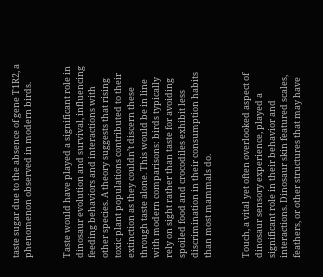taste sugar due to the absence of gene T1R2, a phenomenon observed in modern birds.


Taste would have played a significant role in dinosaur evolution and survival, influencing feeding behaviors and interactions with other species. A theory suggests that rising toxic plant populations contributed to their extinction as they couldn’t discern these through taste alone. This would be in line with modern comparisons: birds typically rely on sight rather than taste for avoiding spoiled food and crocodiles exhibit less discrimination in their consumption habits than most mammals do.


Touch, a vital yet often overlooked aspect of dinosaur sensory experience, played a significant role in their behavior and interactions. Dinosaur skin featured scales, feathers, or other structures that may have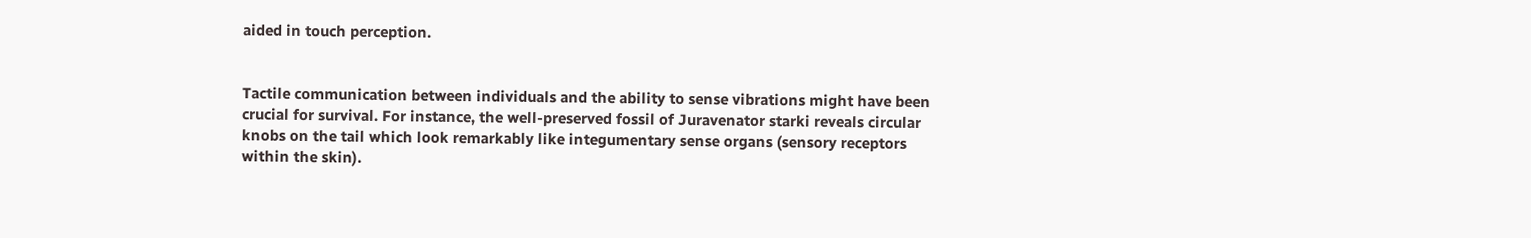aided in touch perception.


Tactile communication between individuals and the ability to sense vibrations might have been crucial for survival. For instance, the well-preserved fossil of Juravenator starki reveals circular knobs on the tail which look remarkably like integumentary sense organs (sensory receptors within the skin).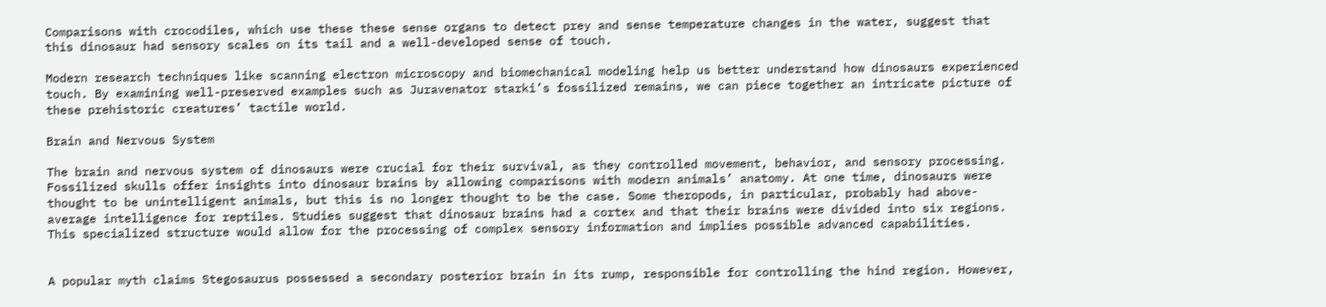Comparisons with crocodiles, which use these these sense organs to detect prey and sense temperature changes in the water, suggest that this dinosaur had sensory scales on its tail and a well-developed sense of touch.

Modern research techniques like scanning electron microscopy and biomechanical modeling help us better understand how dinosaurs experienced touch. By examining well-preserved examples such as Juravenator starki’s fossilized remains, we can piece together an intricate picture of these prehistoric creatures’ tactile world.

Brain and Nervous System

The brain and nervous system of dinosaurs were crucial for their survival, as they controlled movement, behavior, and sensory processing. Fossilized skulls offer insights into dinosaur brains by allowing comparisons with modern animals’ anatomy. At one time, dinosaurs were thought to be unintelligent animals, but this is no longer thought to be the case. Some theropods, in particular, probably had above-average intelligence for reptiles. Studies suggest that dinosaur brains had a cortex and that their brains were divided into six regions. This specialized structure would allow for the processing of complex sensory information and implies possible advanced capabilities.


A popular myth claims Stegosaurus possessed a secondary posterior brain in its rump, responsible for controlling the hind region. However,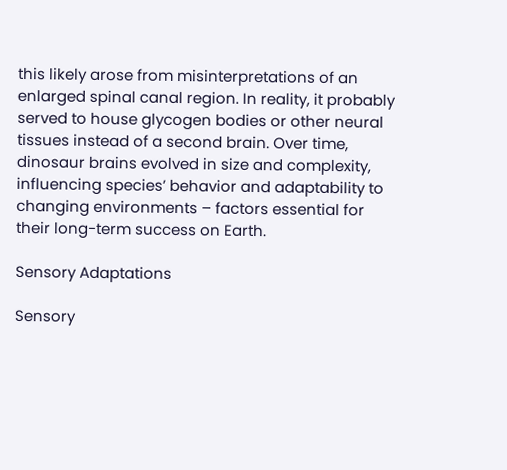this likely arose from misinterpretations of an enlarged spinal canal region. In reality, it probably served to house glycogen bodies or other neural tissues instead of a second brain. Over time, dinosaur brains evolved in size and complexity, influencing species’ behavior and adaptability to changing environments – factors essential for their long-term success on Earth.

Sensory Adaptations

Sensory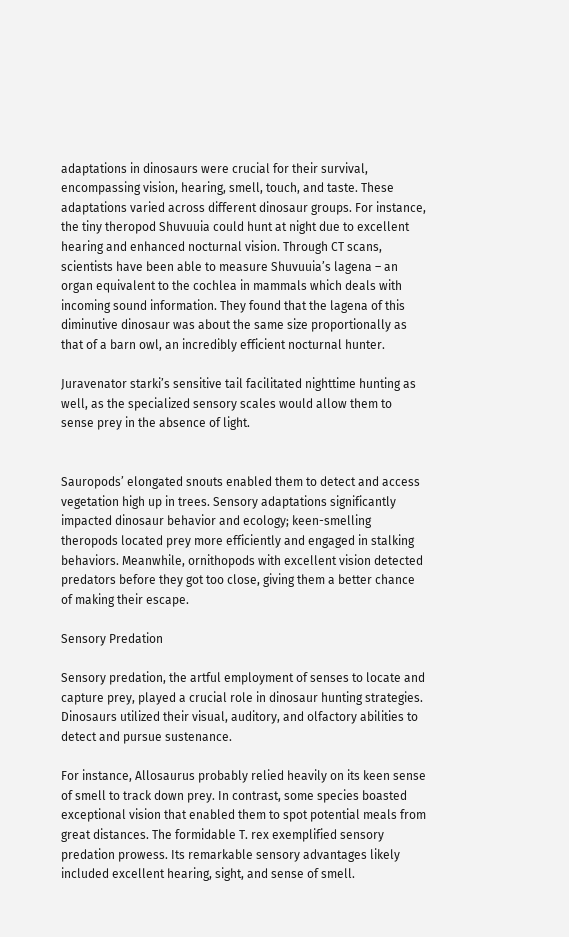adaptations in dinosaurs were crucial for their survival, encompassing vision, hearing, smell, touch, and taste. These adaptations varied across different dinosaur groups. For instance, the tiny theropod Shuvuuia could hunt at night due to excellent hearing and enhanced nocturnal vision. Through CT scans, scientists have been able to measure Shuvuuia’s lagena – an organ equivalent to the cochlea in mammals which deals with incoming sound information. They found that the lagena of this diminutive dinosaur was about the same size proportionally as that of a barn owl, an incredibly efficient nocturnal hunter.

Juravenator starki’s sensitive tail facilitated nighttime hunting as well, as the specialized sensory scales would allow them to sense prey in the absence of light.


Sauropods’ elongated snouts enabled them to detect and access vegetation high up in trees. Sensory adaptations significantly impacted dinosaur behavior and ecology; keen-smelling theropods located prey more efficiently and engaged in stalking behaviors. Meanwhile, ornithopods with excellent vision detected predators before they got too close, giving them a better chance of making their escape.

Sensory Predation

Sensory predation, the artful employment of senses to locate and capture prey, played a crucial role in dinosaur hunting strategies. Dinosaurs utilized their visual, auditory, and olfactory abilities to detect and pursue sustenance.

For instance, Allosaurus probably relied heavily on its keen sense of smell to track down prey. In contrast, some species boasted exceptional vision that enabled them to spot potential meals from great distances. The formidable T. rex exemplified sensory predation prowess. Its remarkable sensory advantages likely included excellent hearing, sight, and sense of smell.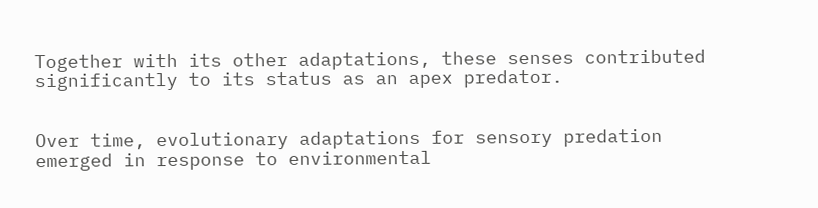Together with its other adaptations, these senses contributed significantly to its status as an apex predator.


Over time, evolutionary adaptations for sensory predation emerged in response to environmental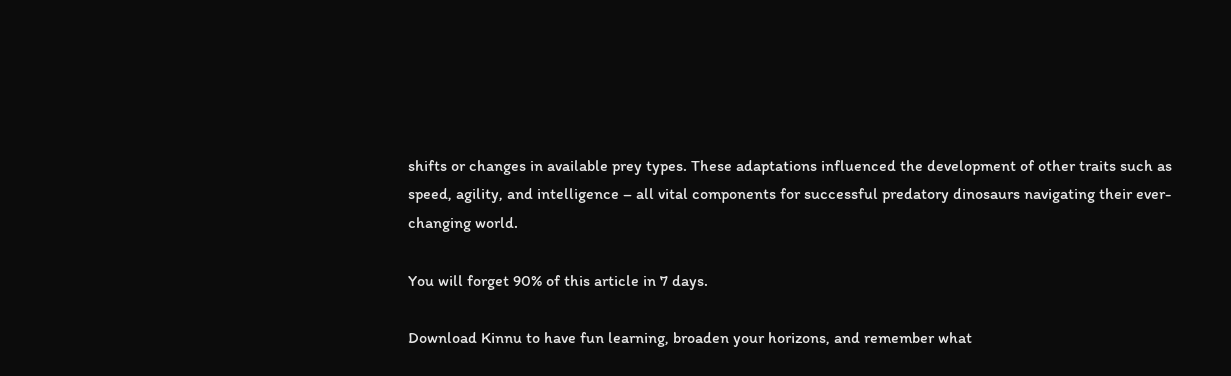shifts or changes in available prey types. These adaptations influenced the development of other traits such as speed, agility, and intelligence – all vital components for successful predatory dinosaurs navigating their ever-changing world.

You will forget 90% of this article in 7 days.

Download Kinnu to have fun learning, broaden your horizons, and remember what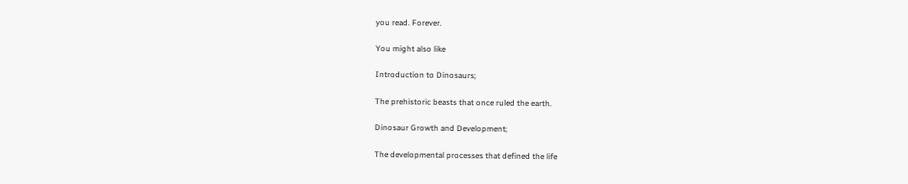you read. Forever.

You might also like

Introduction to Dinosaurs;

The prehistoric beasts that once ruled the earth.

Dinosaur Growth and Development;

The developmental processes that defined the life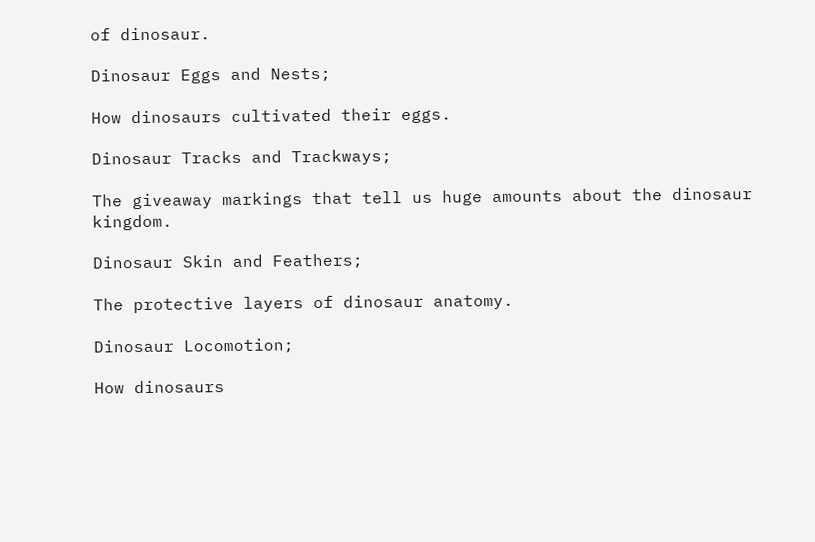of dinosaur.

Dinosaur Eggs and Nests;

How dinosaurs cultivated their eggs.

Dinosaur Tracks and Trackways;

The giveaway markings that tell us huge amounts about the dinosaur kingdom.

Dinosaur Skin and Feathers;

The protective layers of dinosaur anatomy.

Dinosaur Locomotion;

How dinosaurs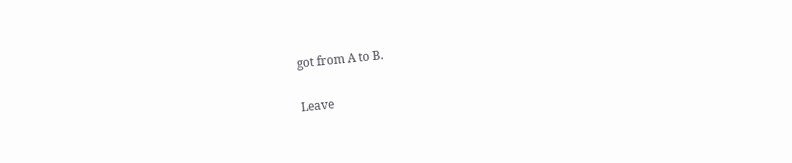got from A to B.

Leave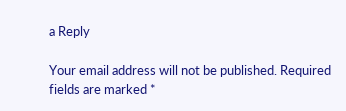a Reply

Your email address will not be published. Required fields are marked *